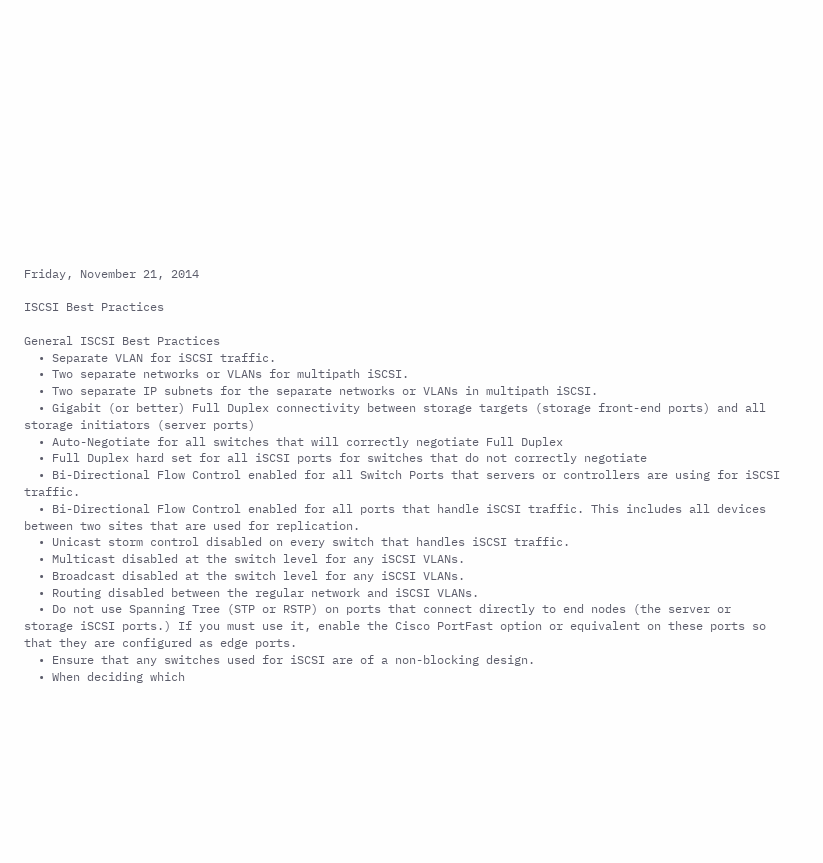Friday, November 21, 2014

ISCSI Best Practices

General ISCSI Best Practices
  • Separate VLAN for iSCSI traffic.
  • Two separate networks or VLANs for multipath iSCSI.
  • Two separate IP subnets for the separate networks or VLANs in multipath iSCSI.
  • Gigabit (or better) Full Duplex connectivity between storage targets (storage front-end ports) and all storage initiators (server ports)
  • Auto-Negotiate for all switches that will correctly negotiate Full Duplex
  • Full Duplex hard set for all iSCSI ports for switches that do not correctly negotiate
  • Bi-Directional Flow Control enabled for all Switch Ports that servers or controllers are using for iSCSI traffic.
  • Bi-Directional Flow Control enabled for all ports that handle iSCSI traffic. This includes all devices between two sites that are used for replication.
  • Unicast storm control disabled on every switch that handles iSCSI traffic.
  • Multicast disabled at the switch level for any iSCSI VLANs.
  • Broadcast disabled at the switch level for any iSCSI VLANs.
  • Routing disabled between the regular network and iSCSI VLANs.
  • Do not use Spanning Tree (STP or RSTP) on ports that connect directly to end nodes (the server or storage iSCSI ports.) If you must use it, enable the Cisco PortFast option or equivalent on these ports so that they are configured as edge ports.
  • Ensure that any switches used for iSCSI are of a non-blocking design.
  • When deciding which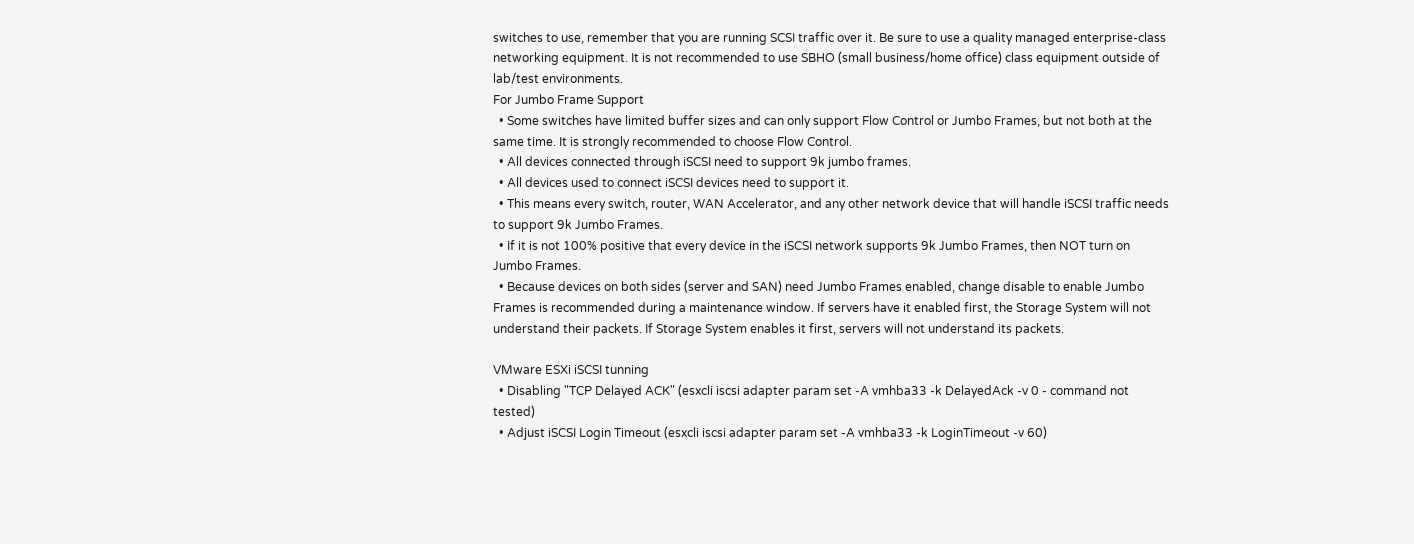switches to use, remember that you are running SCSI traffic over it. Be sure to use a quality managed enterprise-class networking equipment. It is not recommended to use SBHO (small business/home office) class equipment outside of lab/test environments.
For Jumbo Frame Support
  • Some switches have limited buffer sizes and can only support Flow Control or Jumbo Frames, but not both at the same time. It is strongly recommended to choose Flow Control.
  • All devices connected through iSCSI need to support 9k jumbo frames.
  • All devices used to connect iSCSI devices need to support it.
  • This means every switch, router, WAN Accelerator, and any other network device that will handle iSCSI traffic needs to support 9k Jumbo Frames.
  • If it is not 100% positive that every device in the iSCSI network supports 9k Jumbo Frames, then NOT turn on Jumbo Frames.
  • Because devices on both sides (server and SAN) need Jumbo Frames enabled, change disable to enable Jumbo Frames is recommended during a maintenance window. If servers have it enabled first, the Storage System will not understand their packets. If Storage System enables it first, servers will not understand its packets.

VMware ESXi iSCSI tunning
  • Disabling "TCP Delayed ACK" (esxcli iscsi adapter param set -A vmhba33 -k DelayedAck -v 0 - command not tested)
  • Adjust iSCSI Login Timeout (esxcli iscsi adapter param set -A vmhba33 -k LoginTimeout -v 60)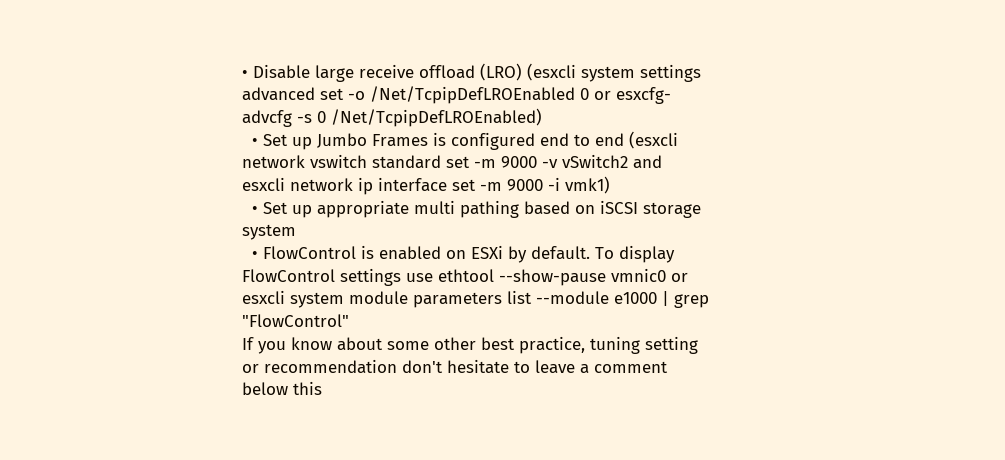• Disable large receive offload (LRO) (esxcli system settings advanced set -o /Net/TcpipDefLROEnabled 0 or esxcfg-advcfg -s 0 /Net/TcpipDefLROEnabled)
  • Set up Jumbo Frames is configured end to end (esxcli network vswitch standard set -m 9000 -v vSwitch2 and  esxcli network ip interface set -m 9000 -i vmk1)
  • Set up appropriate multi pathing based on iSCSI storage system
  • FlowControl is enabled on ESXi by default. To display FlowControl settings use ethtool --show-pause vmnic0 or esxcli system module parameters list --module e1000 | grep "FlowControl"
If you know about some other best practice, tuning setting or recommendation don't hesitate to leave a comment below this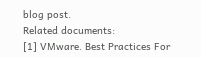blog post.
Related documents:
[1] VMware. Best Practices For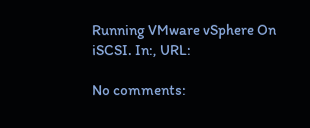Running VMware vSphere On iSCSI. In:, URL:

No comments: